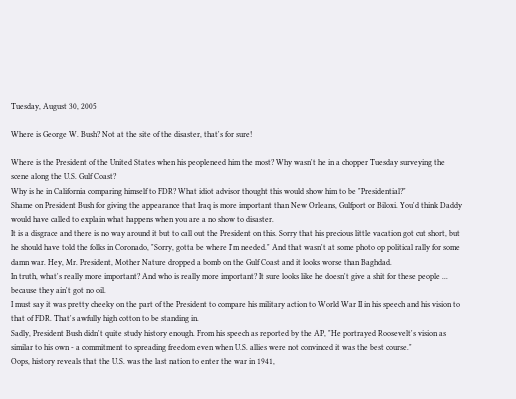Tuesday, August 30, 2005

Where is George W. Bush? Not at the site of the disaster, that's for sure!

Where is the President of the United States when his peopleneed him the most? Why wasn't he in a chopper Tuesday surveying the scene along the U.S. Gulf Coast?
Why is he in California comparing himself to FDR? What idiot advisor thought this would show him to be "Presidential?"
Shame on President Bush for giving the appearance that Iraq is more important than New Orleans, Gulfport or Biloxi. You'd think Daddy would have called to explain what happens when you are a no show to disaster.
It is a disgrace and there is no way around it but to call out the President on this. Sorry that his precious little vacation got cut short, but he should have told the folks in Coronado, "Sorry, gotta be where I'm needed." And that wasn't at some photo op political rally for some damn war. Hey, Mr. President, Mother Nature dropped a bomb on the Gulf Coast and it looks worse than Baghdad.
In truth, what's really more important? And who is really more important? It sure looks like he doesn't give a shit for these people ... because they ain't got no oil.
I must say it was pretty cheeky on the part of the President to compare his military action to World War II in his speech and his vision to that of FDR. That's awfully high cotton to be standing in.
Sadly, President Bush didn't quite study history enough. From his speech as reported by the AP, "He portrayed Roosevelt's vision as similar to his own - a commitment to spreading freedom even when U.S. allies were not convinced it was the best course."
Oops, history reveals that the U.S. was the last nation to enter the war in 1941,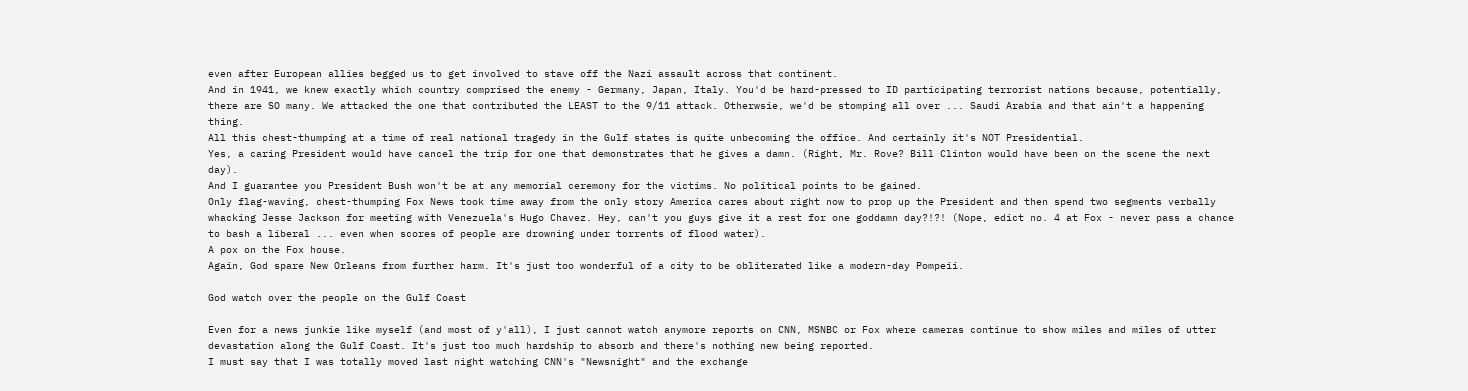even after European allies begged us to get involved to stave off the Nazi assault across that continent.
And in 1941, we knew exactly which country comprised the enemy - Germany, Japan, Italy. You'd be hard-pressed to ID participating terrorist nations because, potentially, there are SO many. We attacked the one that contributed the LEAST to the 9/11 attack. Otherwsie, we'd be stomping all over ... Saudi Arabia and that ain't a happening thing.
All this chest-thumping at a time of real national tragedy in the Gulf states is quite unbecoming the office. And certainly it's NOT Presidential.
Yes, a caring President would have cancel the trip for one that demonstrates that he gives a damn. (Right, Mr. Rove? Bill Clinton would have been on the scene the next day).
And I guarantee you President Bush won't be at any memorial ceremony for the victims. No political points to be gained.
Only flag-waving, chest-thumping Fox News took time away from the only story America cares about right now to prop up the President and then spend two segments verbally whacking Jesse Jackson for meeting with Venezuela's Hugo Chavez. Hey, can't you guys give it a rest for one goddamn day?!?! (Nope, edict no. 4 at Fox - never pass a chance to bash a liberal ... even when scores of people are drowning under torrents of flood water).
A pox on the Fox house.
Again, God spare New Orleans from further harm. It's just too wonderful of a city to be obliterated like a modern-day Pompeii.

God watch over the people on the Gulf Coast

Even for a news junkie like myself (and most of y'all), I just cannot watch anymore reports on CNN, MSNBC or Fox where cameras continue to show miles and miles of utter devastation along the Gulf Coast. It's just too much hardship to absorb and there's nothing new being reported.
I must say that I was totally moved last night watching CNN's "Newsnight" and the exchange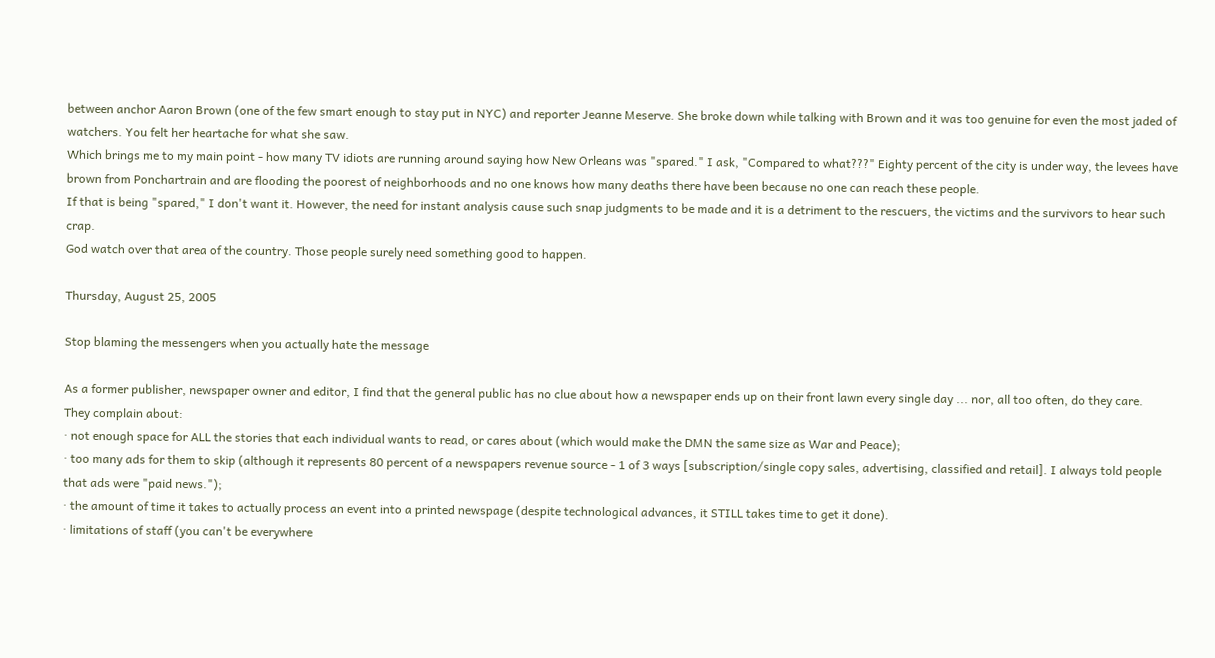between anchor Aaron Brown (one of the few smart enough to stay put in NYC) and reporter Jeanne Meserve. She broke down while talking with Brown and it was too genuine for even the most jaded of watchers. You felt her heartache for what she saw.
Which brings me to my main point - how many TV idiots are running around saying how New Orleans was "spared." I ask, "Compared to what???" Eighty percent of the city is under way, the levees have brown from Ponchartrain and are flooding the poorest of neighborhoods and no one knows how many deaths there have been because no one can reach these people.
If that is being "spared," I don't want it. However, the need for instant analysis cause such snap judgments to be made and it is a detriment to the rescuers, the victims and the survivors to hear such crap.
God watch over that area of the country. Those people surely need something good to happen.

Thursday, August 25, 2005

Stop blaming the messengers when you actually hate the message

As a former publisher, newspaper owner and editor, I find that the general public has no clue about how a newspaper ends up on their front lawn every single day ... nor, all too often, do they care.
They complain about:
· not enough space for ALL the stories that each individual wants to read, or cares about (which would make the DMN the same size as War and Peace);
· too many ads for them to skip (although it represents 80 percent of a newspapers revenue source - 1 of 3 ways [subscription/single copy sales, advertising, classified and retail]. I always told people that ads were "paid news.");
· the amount of time it takes to actually process an event into a printed newspage (despite technological advances, it STILL takes time to get it done).
· limitations of staff (you can't be everywhere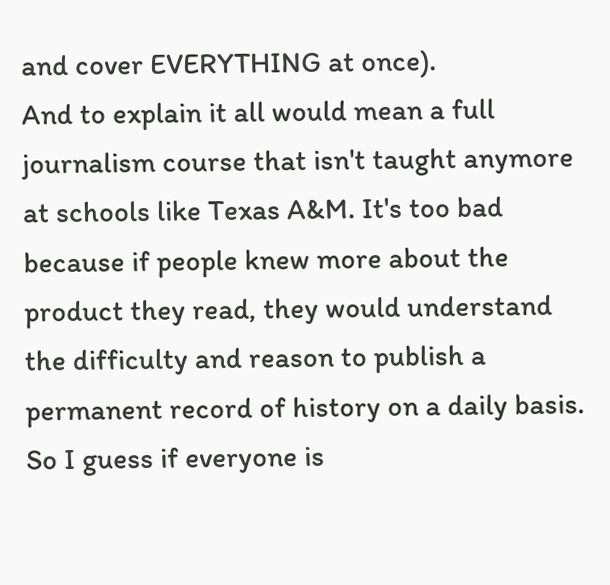and cover EVERYTHING at once).
And to explain it all would mean a full journalism course that isn't taught anymore at schools like Texas A&M. It's too bad because if people knew more about the product they read, they would understand the difficulty and reason to publish a permanent record of history on a daily basis.
So I guess if everyone is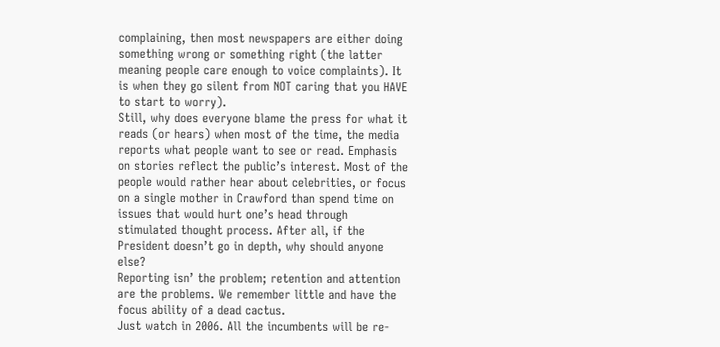complaining, then most newspapers are either doing something wrong or something right (the latter meaning people care enough to voice complaints). It is when they go silent from NOT caring that you HAVE to start to worry).
Still, why does everyone blame the press for what it reads (or hears) when most of the time, the media reports what people want to see or read. Emphasis on stories reflect the public’s interest. Most of the people would rather hear about celebrities, or focus on a single mother in Crawford than spend time on issues that would hurt one’s head through stimulated thought process. After all, if the President doesn’t go in depth, why should anyone else?
Reporting isn’ the problem; retention and attention are the problems. We remember little and have the focus ability of a dead cactus.
Just watch in 2006. All the incumbents will be re-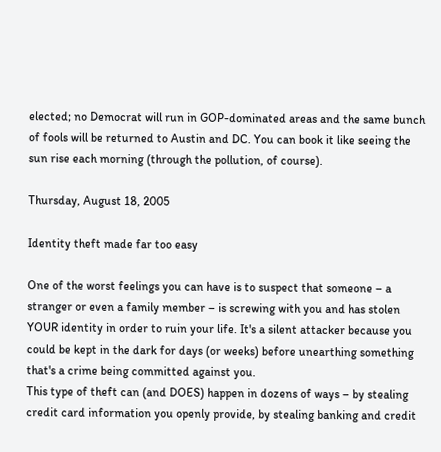elected; no Democrat will run in GOP-dominated areas and the same bunch of fools will be returned to Austin and DC. You can book it like seeing the sun rise each morning (through the pollution, of course).

Thursday, August 18, 2005

Identity theft made far too easy

One of the worst feelings you can have is to suspect that someone – a stranger or even a family member – is screwing with you and has stolen YOUR identity in order to ruin your life. It's a silent attacker because you could be kept in the dark for days (or weeks) before unearthing something that's a crime being committed against you.
This type of theft can (and DOES) happen in dozens of ways – by stealing credit card information you openly provide, by stealing banking and credit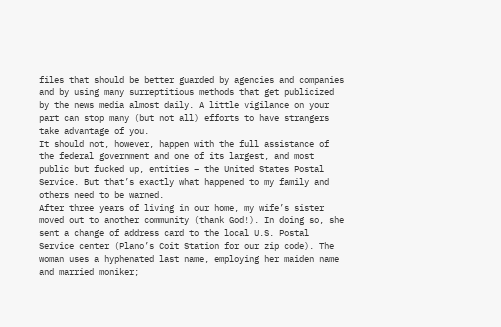files that should be better guarded by agencies and companies and by using many surreptitious methods that get publicized by the news media almost daily. A little vigilance on your part can stop many (but not all) efforts to have strangers take advantage of you.
It should not, however, happen with the full assistance of the federal government and one of its largest, and most public but fucked up, entities – the United States Postal Service. But that’s exactly what happened to my family and others need to be warned.
After three years of living in our home, my wife’s sister moved out to another community (thank God!). In doing so, she sent a change of address card to the local U.S. Postal Service center (Plano’s Coit Station for our zip code). The woman uses a hyphenated last name, employing her maiden name and married moniker;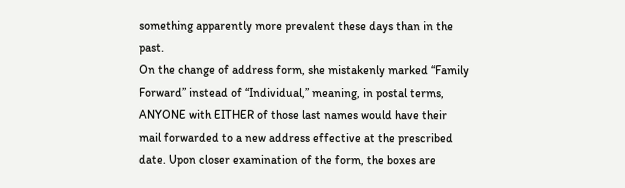something apparently more prevalent these days than in the past.
On the change of address form, she mistakenly marked “Family Forward” instead of “Individual,” meaning, in postal terms, ANYONE with EITHER of those last names would have their mail forwarded to a new address effective at the prescribed date. Upon closer examination of the form, the boxes are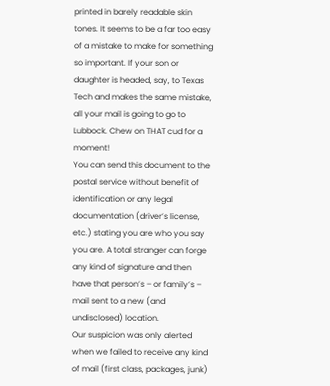printed in barely readable skin tones. It seems to be a far too easy of a mistake to make for something so important. If your son or daughter is headed, say, to Texas Tech and makes the same mistake, all your mail is going to go to Lubbock. Chew on THAT cud for a moment!
You can send this document to the postal service without benefit of identification or any legal documentation (driver’s license, etc.) stating you are who you say you are. A total stranger can forge any kind of signature and then have that person’s – or family’s – mail sent to a new (and undisclosed) location.
Our suspicion was only alerted when we failed to receive any kind of mail (first class, packages, junk)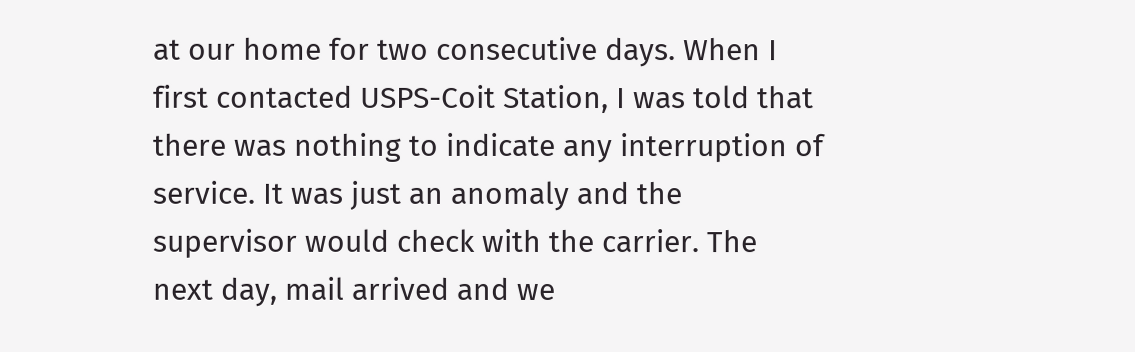at our home for two consecutive days. When I first contacted USPS-Coit Station, I was told that there was nothing to indicate any interruption of service. It was just an anomaly and the supervisor would check with the carrier. The next day, mail arrived and we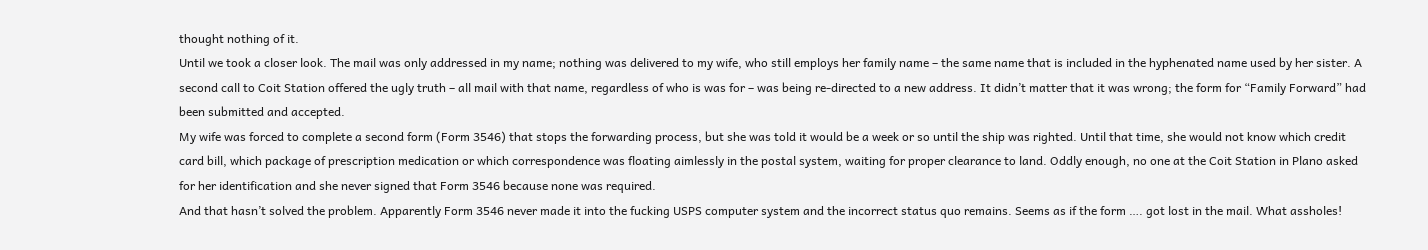thought nothing of it.
Until we took a closer look. The mail was only addressed in my name; nothing was delivered to my wife, who still employs her family name – the same name that is included in the hyphenated name used by her sister. A second call to Coit Station offered the ugly truth – all mail with that name, regardless of who is was for – was being re-directed to a new address. It didn’t matter that it was wrong; the form for “Family Forward” had been submitted and accepted.
My wife was forced to complete a second form (Form 3546) that stops the forwarding process, but she was told it would be a week or so until the ship was righted. Until that time, she would not know which credit card bill, which package of prescription medication or which correspondence was floating aimlessly in the postal system, waiting for proper clearance to land. Oddly enough, no one at the Coit Station in Plano asked for her identification and she never signed that Form 3546 because none was required.
And that hasn’t solved the problem. Apparently Form 3546 never made it into the fucking USPS computer system and the incorrect status quo remains. Seems as if the form …. got lost in the mail. What assholes!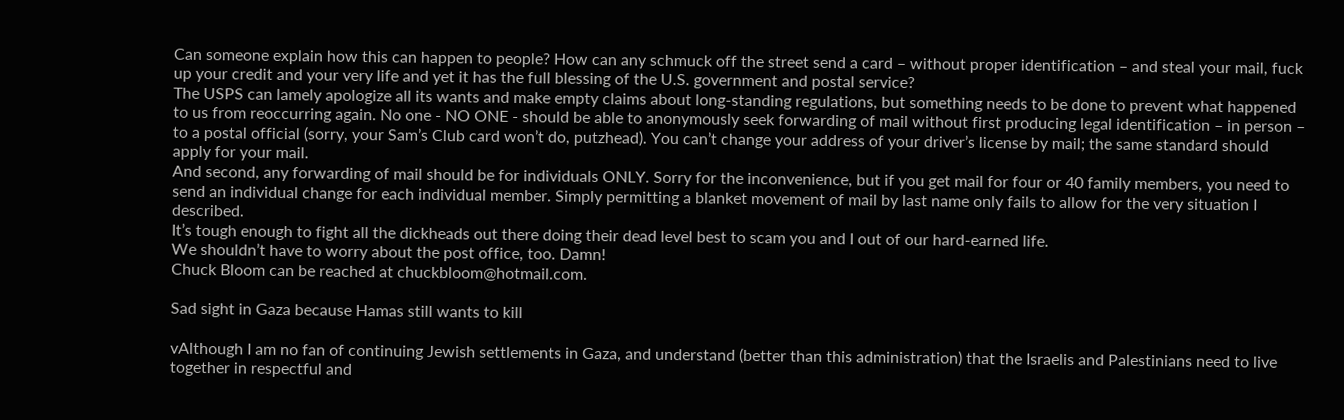Can someone explain how this can happen to people? How can any schmuck off the street send a card – without proper identification – and steal your mail, fuck up your credit and your very life and yet it has the full blessing of the U.S. government and postal service?
The USPS can lamely apologize all its wants and make empty claims about long-standing regulations, but something needs to be done to prevent what happened to us from reoccurring again. No one - NO ONE - should be able to anonymously seek forwarding of mail without first producing legal identification – in person – to a postal official (sorry, your Sam’s Club card won’t do, putzhead). You can’t change your address of your driver’s license by mail; the same standard should apply for your mail.
And second, any forwarding of mail should be for individuals ONLY. Sorry for the inconvenience, but if you get mail for four or 40 family members, you need to send an individual change for each individual member. Simply permitting a blanket movement of mail by last name only fails to allow for the very situation I described.
It’s tough enough to fight all the dickheads out there doing their dead level best to scam you and I out of our hard-earned life.
We shouldn’t have to worry about the post office, too. Damn!
Chuck Bloom can be reached at chuckbloom@hotmail.com.

Sad sight in Gaza because Hamas still wants to kill

vAlthough I am no fan of continuing Jewish settlements in Gaza, and understand (better than this administration) that the Israelis and Palestinians need to live together in respectful and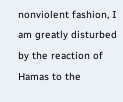nonviolent fashion, I am greatly disturbed by the reaction of Hamas to the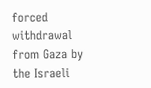forced withdrawal from Gaza by the Israeli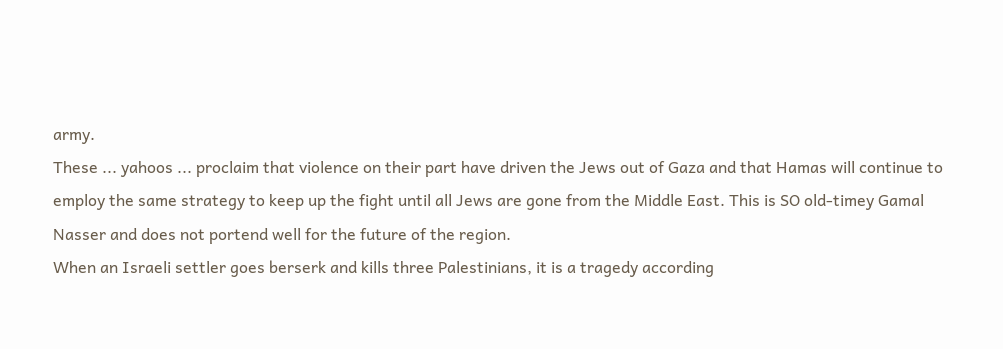army.
These ... yahoos ... proclaim that violence on their part have driven the Jews out of Gaza and that Hamas will continue to employ the same strategy to keep up the fight until all Jews are gone from the Middle East. This is SO old-timey Gamal Nasser and does not portend well for the future of the region.
When an Israeli settler goes berserk and kills three Palestinians, it is a tragedy according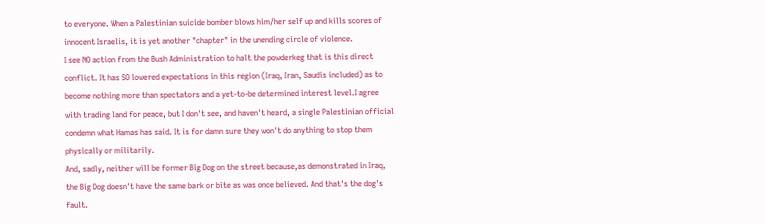to everyone. When a Palestinian suicide bomber blows him/her self up and kills scores of innocent Israelis, it is yet another "chapter" in the unending circle of violence.
I see NO action from the Bush Administration to halt the powderkeg that is this direct conflict. It has SO lowered expectations in this region (Iraq, Iran, Saudis included) as to become nothing more than spectators and a yet-to-be determined interest level.I agree with trading land for peace, but I don't see, and haven't heard, a single Palestinian official condemn what Hamas has said. It is for damn sure they won't do anything to stop them physically or militarily.
And, sadly, neither will be former Big Dog on the street because,as demonstrated in Iraq, the Big Dog doesn't have the same bark or bite as was once believed. And that's the dog's fault.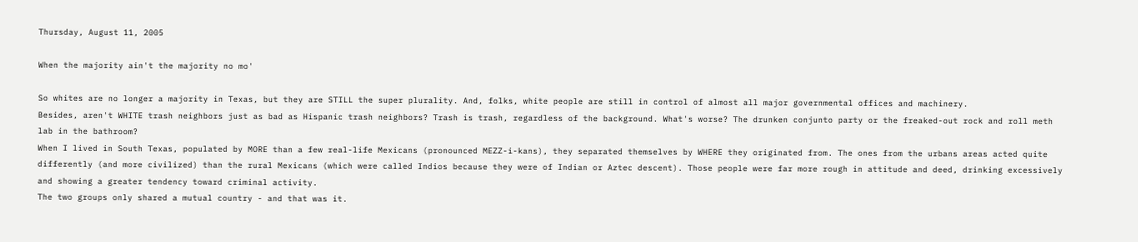Thursday, August 11, 2005

When the majority ain't the majority no mo'

So whites are no longer a majority in Texas, but they are STILL the super plurality. And, folks, white people are still in control of almost all major governmental offices and machinery.
Besides, aren't WHITE trash neighbors just as bad as Hispanic trash neighbors? Trash is trash, regardless of the background. What's worse? The drunken conjunto party or the freaked-out rock and roll meth lab in the bathroom?
When I lived in South Texas, populated by MORE than a few real-life Mexicans (pronounced MEZZ-i-kans), they separated themselves by WHERE they originated from. The ones from the urbans areas acted quite differently (and more civilized) than the rural Mexicans (which were called Indios because they were of Indian or Aztec descent). Those people were far more rough in attitude and deed, drinking excessively and showing a greater tendency toward criminal activity.
The two groups only shared a mutual country - and that was it.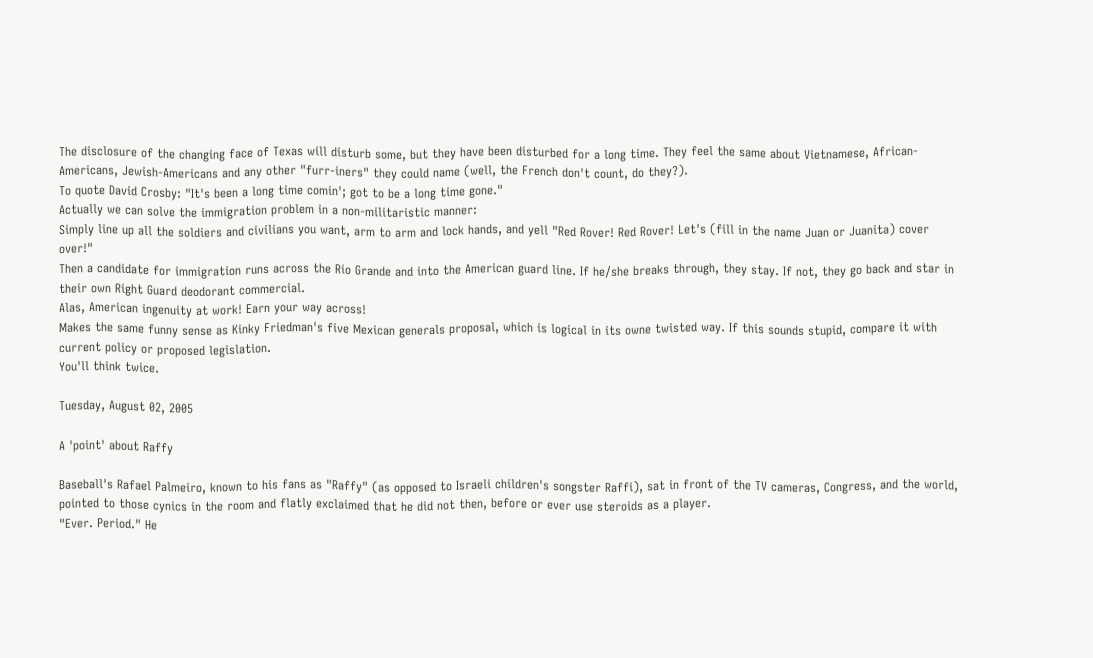The disclosure of the changing face of Texas will disturb some, but they have been disturbed for a long time. They feel the same about Vietnamese, African-Americans, Jewish-Americans and any other "furr-iners" they could name (well, the French don't count, do they?).
To quote David Crosby: "It's been a long time comin'; got to be a long time gone."
Actually we can solve the immigration problem in a non-militaristic manner:
Simply line up all the soldiers and civilians you want, arm to arm and lock hands, and yell "Red Rover! Red Rover! Let's (fill in the name Juan or Juanita) cover over!"
Then a candidate for immigration runs across the Rio Grande and into the American guard line. If he/she breaks through, they stay. If not, they go back and star in their own Right Guard deodorant commercial.
Alas, American ingenuity at work! Earn your way across!
Makes the same funny sense as Kinky Friedman's five Mexican generals proposal, which is logical in its owne twisted way. If this sounds stupid, compare it with current policy or proposed legislation.
You'll think twice.

Tuesday, August 02, 2005

A 'point' about Raffy

Baseball's Rafael Palmeiro, known to his fans as "Raffy" (as opposed to Israeli children's songster Raffi), sat in front of the TV cameras, Congress, and the world, pointed to those cynics in the room and flatly exclaimed that he did not then, before or ever use steroids as a player.
"Ever. Period." He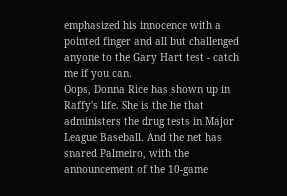emphasized his innocence with a pointed finger and all but challenged anyone to the Gary Hart test - catch me if you can.
Oops, Donna Rice has shown up in Raffy's life. She is the he that administers the drug tests in Major League Baseball. And the net has snared Palmeiro, with the announcement of the 10-game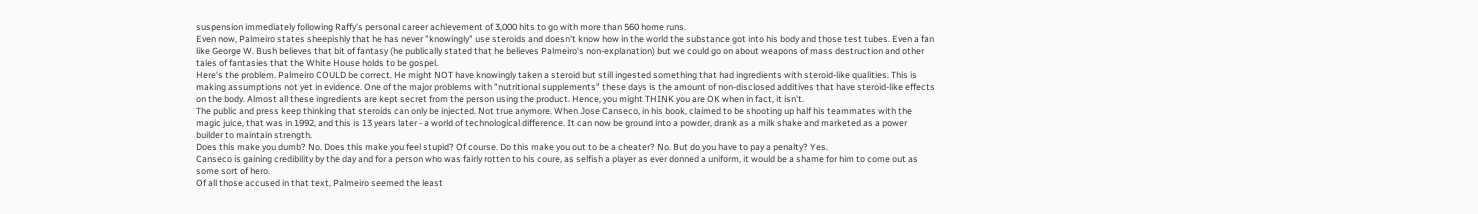suspension immediately following Raffy's personal career achievement of 3,000 hits to go with more than 560 home runs.
Even now, Palmeiro states sheepishly that he has never "knowingly" use steroids and doesn't know how in the world the substance got into his body and those test tubes. Even a fan like George W. Bush believes that bit of fantasy (he publically stated that he believes Palmeiro's non-explanation) but we could go on about weapons of mass destruction and other tales of fantasies that the White House holds to be gospel.
Here's the problem. Palmeiro COULD be correct. He might NOT have knowingly taken a steroid but still ingested something that had ingredients with steroid-like qualities. This is making assumptions not yet in evidence. One of the major problems with "nutritional supplements" these days is the amount of non-disclosed additives that have steroid-like effects on the body. Almost all these ingredients are kept secret from the person using the product. Hence, you might THINK you are OK when in fact, it isn't.
The public and press keep thinking that steroids can only be injected. Not true anymore. When Jose Canseco, in his book, claimed to be shooting up half his teammates with the magic juice, that was in 1992, and this is 13 years later - a world of technological difference. It can now be ground into a powder, drank as a milk shake and marketed as a power builder to maintain strength.
Does this make you dumb? No. Does this make you feel stupid? Of course. Do this make you out to be a cheater? No. But do you have to pay a penalty? Yes.
Canseco is gaining credibility by the day and for a person who was fairly rotten to his coure, as selfish a player as ever donned a uniform, it would be a shame for him to come out as some sort of hero.
Of all those accused in that text, Palmeiro seemed the least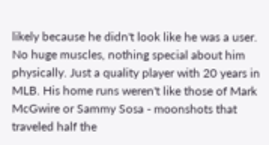likely because he didn't look like he was a user. No huge muscles, nothing special about him physically. Just a quality player with 20 years in MLB. His home runs weren't like those of Mark McGwire or Sammy Sosa - moonshots that traveled half the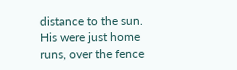distance to the sun. His were just home runs, over the fence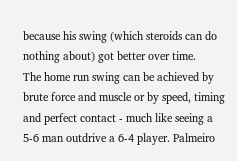because his swing (which steroids can do nothing about) got better over time.
The home run swing can be achieved by brute force and muscle or by speed, timing and perfect contact - much like seeing a 5-6 man outdrive a 6-4 player. Palmeiro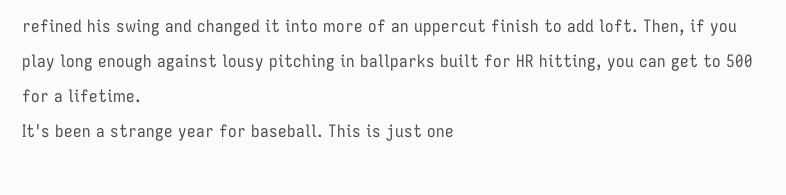refined his swing and changed it into more of an uppercut finish to add loft. Then, if you play long enough against lousy pitching in ballparks built for HR hitting, you can get to 500 for a lifetime.
It's been a strange year for baseball. This is just one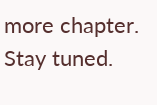more chapter. Stay tuned.